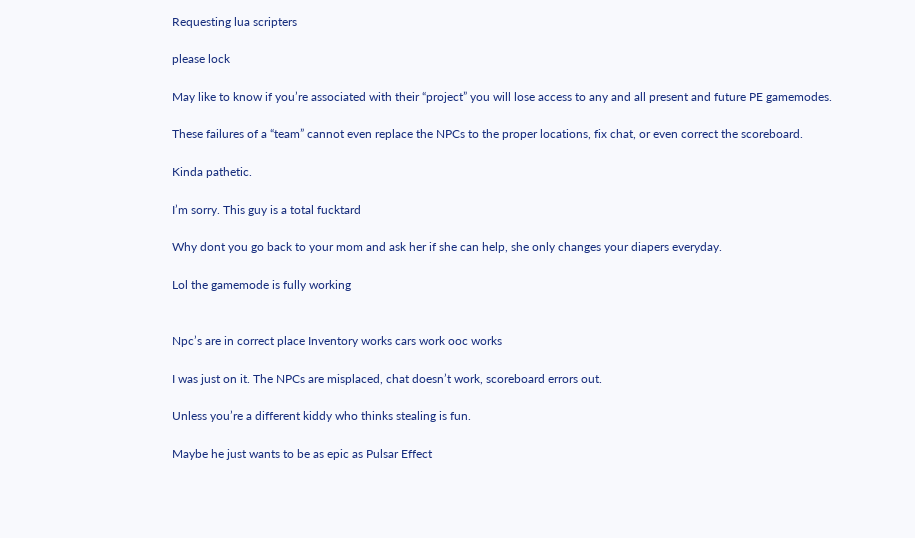Requesting lua scripters

please lock

May like to know if you’re associated with their “project” you will lose access to any and all present and future PE gamemodes.

These failures of a “team” cannot even replace the NPCs to the proper locations, fix chat, or even correct the scoreboard.

Kinda pathetic.

I’m sorry. This guy is a total fucktard

Why dont you go back to your mom and ask her if she can help, she only changes your diapers everyday.

Lol the gamemode is fully working


Npc’s are in correct place Inventory works cars work ooc works

I was just on it. The NPCs are misplaced, chat doesn’t work, scoreboard errors out.

Unless you’re a different kiddy who thinks stealing is fun.

Maybe he just wants to be as epic as Pulsar Effect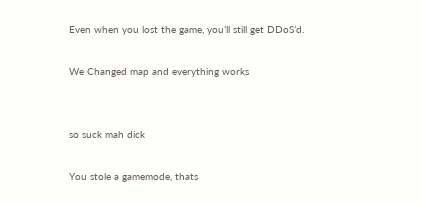Even when you lost the game, you’ll still get DDoS’d.

We Changed map and everything works


so suck mah dick

You stole a gamemode, thats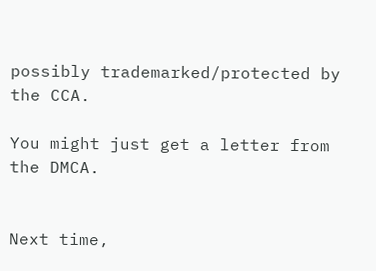possibly trademarked/protected by the CCA.

You might just get a letter from the DMCA.


Next time,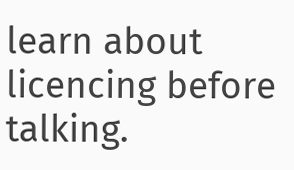learn about licencing before talking.